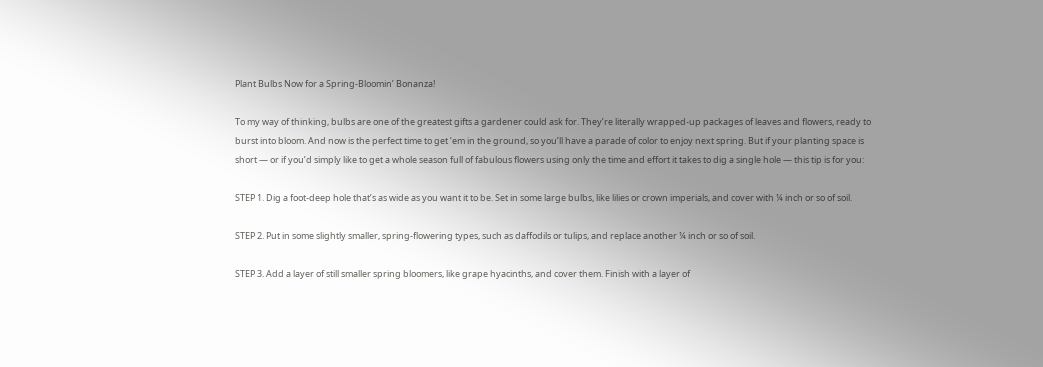Plant Bulbs Now for a Spring-Bloomin’ Bonanza!

To my way of thinking, bulbs are one of the greatest gifts a gardener could ask for. They’re literally wrapped-up packages of leaves and flowers, ready to burst into bloom. And now is the perfect time to get ‘em in the ground, so you’ll have a parade of color to enjoy next spring. But if your planting space is short — or if you’d simply like to get a whole season full of fabulous flowers using only the time and effort it takes to dig a single hole — this tip is for you:

STEP 1. Dig a foot-deep hole that’s as wide as you want it to be. Set in some large bulbs, like lilies or crown imperials, and cover with ¼ inch or so of soil.

STEP 2. Put in some slightly smaller, spring-flowering types, such as daffodils or tulips, and replace another ¼ inch or so of soil.

STEP 3. Add a layer of still smaller spring bloomers, like grape hyacinths, and cover them. Finish with a layer of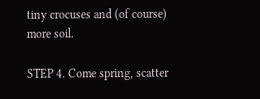tiny crocuses and (of course) more soil.

STEP 4. Come spring, scatter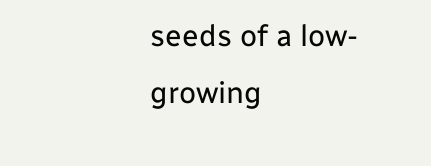seeds of a low-growing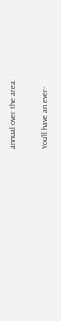annual over the area.

You’ll have an ever-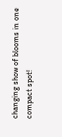changing show of blooms in one compact spot!